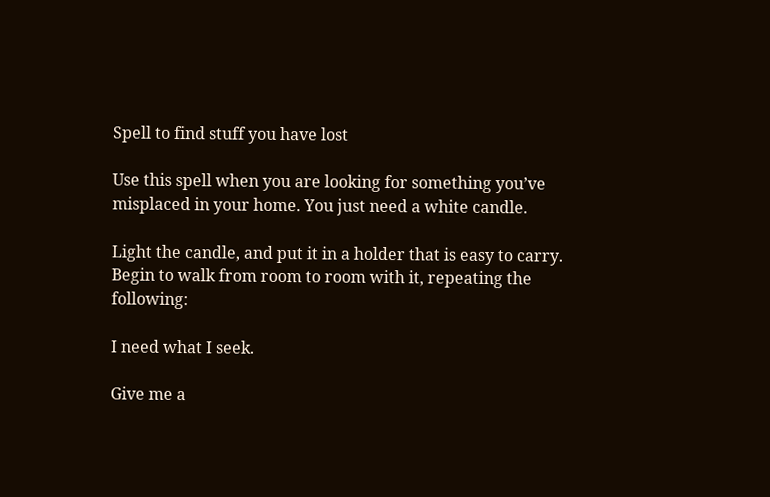Spell to find stuff you have lost

Use this spell when you are looking for something you’ve misplaced in your home. You just need a white candle.

Light the candle, and put it in a holder that is easy to carry. Begin to walk from room to room with it, repeating the following:

I need what I seek.

Give me a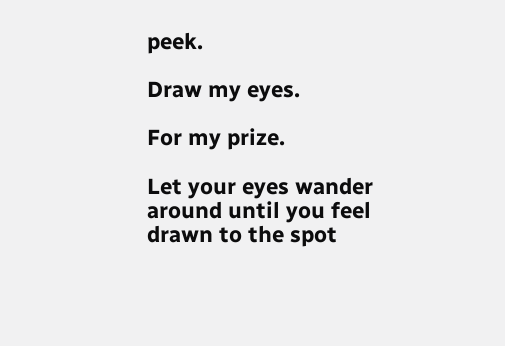peek.

Draw my eyes.

For my prize.

Let your eyes wander around until you feel drawn to the spot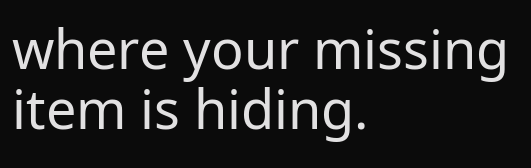where your missing item is hiding.